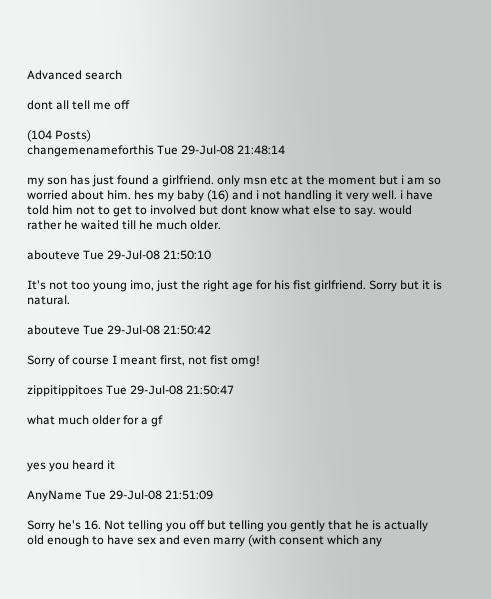Advanced search

dont all tell me off

(104 Posts)
changemenameforthis Tue 29-Jul-08 21:48:14

my son has just found a girlfriend. only msn etc at the moment but i am so worried about him. hes my baby (16) and i not handling it very well. i have told him not to get to involved but dont know what else to say. would rather he waited till he much older.

abouteve Tue 29-Jul-08 21:50:10

It's not too young imo, just the right age for his fist girlfriend. Sorry but it is natural.

abouteve Tue 29-Jul-08 21:50:42

Sorry of course I meant first, not fist omg!

zippitippitoes Tue 29-Jul-08 21:50:47

what much older for a gf


yes you heard it

AnyName Tue 29-Jul-08 21:51:09

Sorry he's 16. Not telling you off but telling you gently that he is actually old enough to have sex and even marry (with consent which any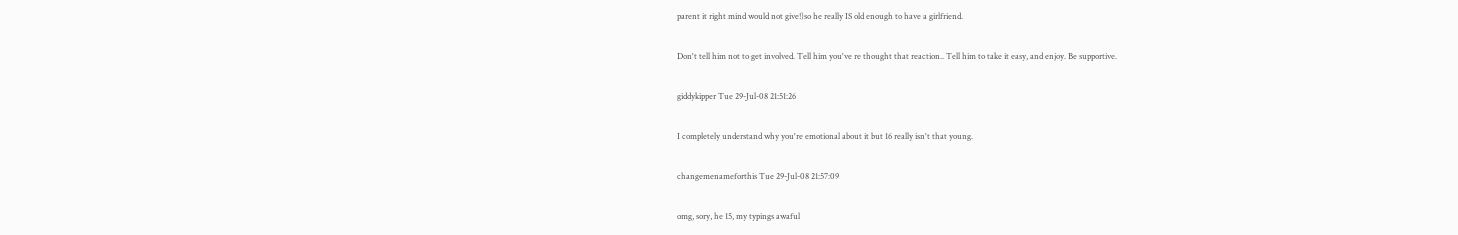parent it right mind would not give!)so he really IS old enough to have a girlfriend.

Don't tell him not to get involved. Tell him you've re thought that reaction.. Tell him to take it easy, and enjoy. Be supportive.

giddykipper Tue 29-Jul-08 21:51:26

I completely understand why you're emotional about it but 16 really isn't that young.

changemenameforthis Tue 29-Jul-08 21:57:09

omg, sory, he 15, my typings awaful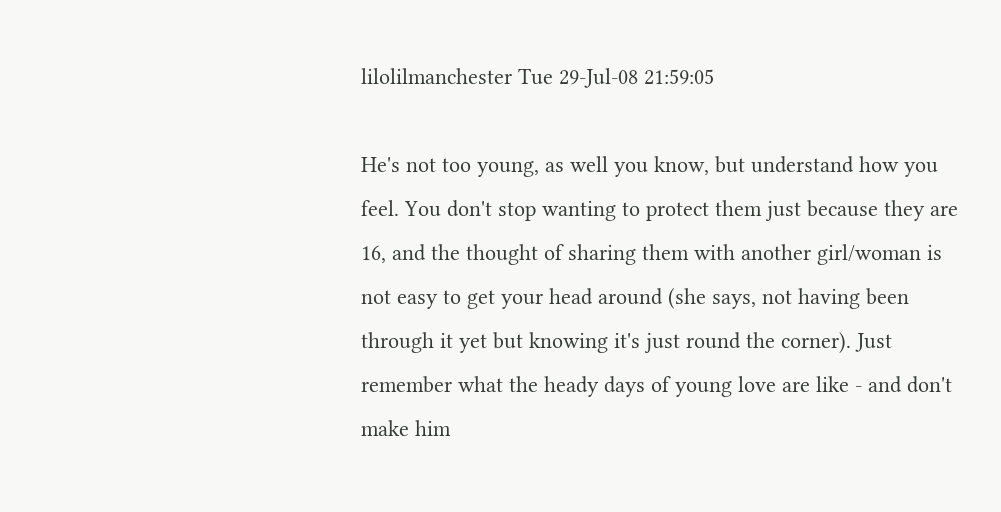lilolilmanchester Tue 29-Jul-08 21:59:05

He's not too young, as well you know, but understand how you feel. You don't stop wanting to protect them just because they are 16, and the thought of sharing them with another girl/woman is not easy to get your head around (she says, not having been through it yet but knowing it's just round the corner). Just remember what the heady days of young love are like - and don't make him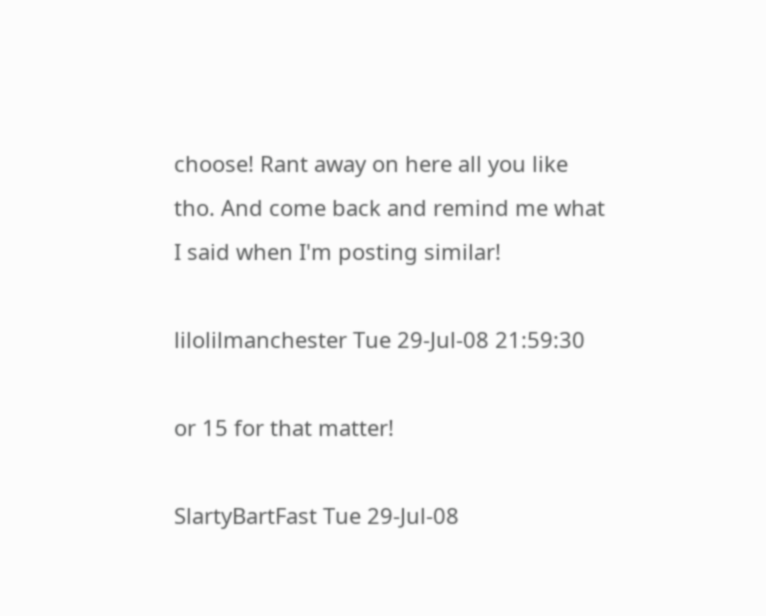choose! Rant away on here all you like tho. And come back and remind me what I said when I'm posting similar!

lilolilmanchester Tue 29-Jul-08 21:59:30

or 15 for that matter!

SlartyBartFast Tue 29-Jul-08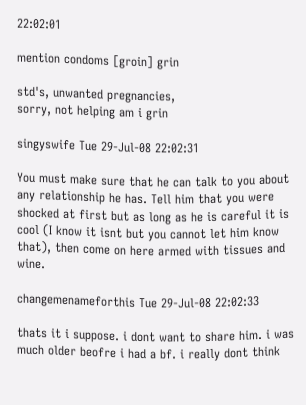22:02:01

mention condoms [groin] grin

std's, unwanted pregnancies,
sorry, not helping am i grin

singyswife Tue 29-Jul-08 22:02:31

You must make sure that he can talk to you about any relationship he has. Tell him that you were shocked at first but as long as he is careful it is cool (I know it isnt but you cannot let him know that), then come on here armed with tissues and wine.

changemenameforthis Tue 29-Jul-08 22:02:33

thats it i suppose. i dont want to share him. i was much older beofre i had a bf. i really dont think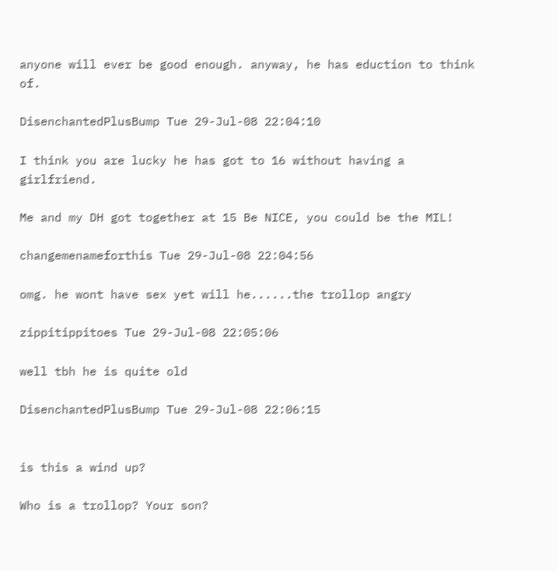anyone will ever be good enough. anyway, he has eduction to think of.

DisenchantedPlusBump Tue 29-Jul-08 22:04:10

I think you are lucky he has got to 16 without having a girlfriend.

Me and my DH got together at 15 Be NICE, you could be the MIL!

changemenameforthis Tue 29-Jul-08 22:04:56

omg. he wont have sex yet will he......the trollop angry

zippitippitoes Tue 29-Jul-08 22:05:06

well tbh he is quite old

DisenchantedPlusBump Tue 29-Jul-08 22:06:15


is this a wind up?

Who is a trollop? Your son?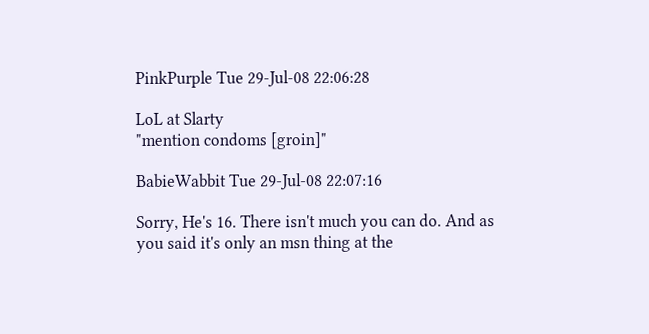PinkPurple Tue 29-Jul-08 22:06:28

LoL at Slarty
"mention condoms [groin]"

BabieWabbit Tue 29-Jul-08 22:07:16

Sorry, He's 16. There isn't much you can do. And as you said it's only an msn thing at the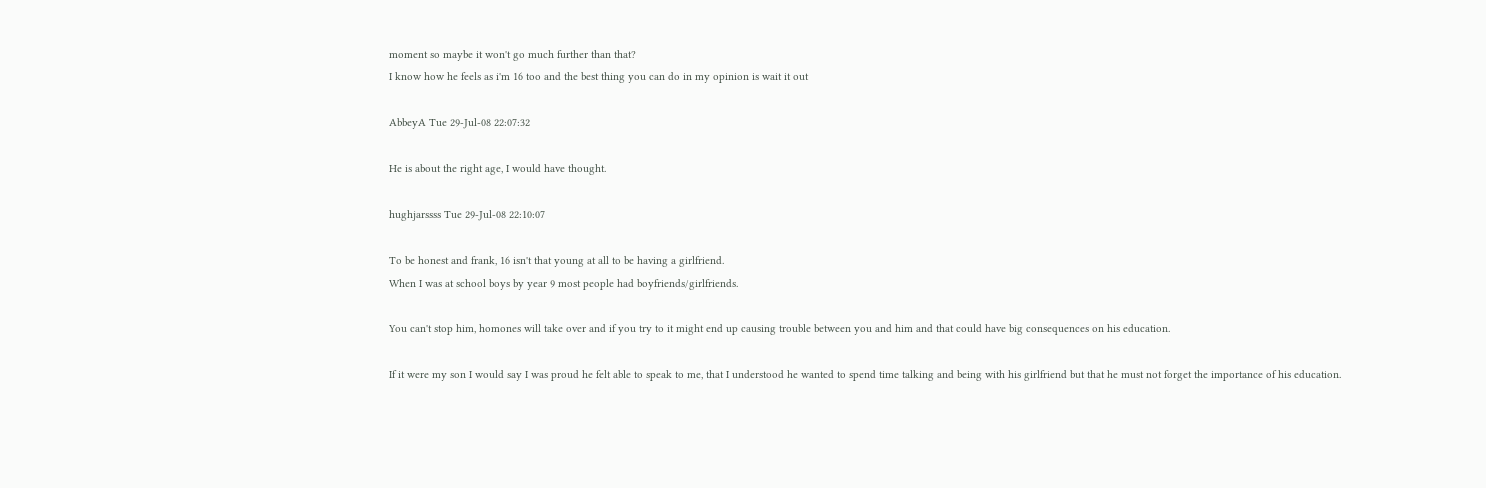moment so maybe it won't go much further than that?
I know how he feels as i'm 16 too and the best thing you can do in my opinion is wait it out

AbbeyA Tue 29-Jul-08 22:07:32

He is about the right age, I would have thought.

hughjarssss Tue 29-Jul-08 22:10:07

To be honest and frank, 16 isn't that young at all to be having a girlfriend.
When I was at school boys by year 9 most people had boyfriends/girlfriends.

You can't stop him, homones will take over and if you try to it might end up causing trouble between you and him and that could have big consequences on his education.

If it were my son I would say I was proud he felt able to speak to me, that I understood he wanted to spend time talking and being with his girlfriend but that he must not forget the importance of his education.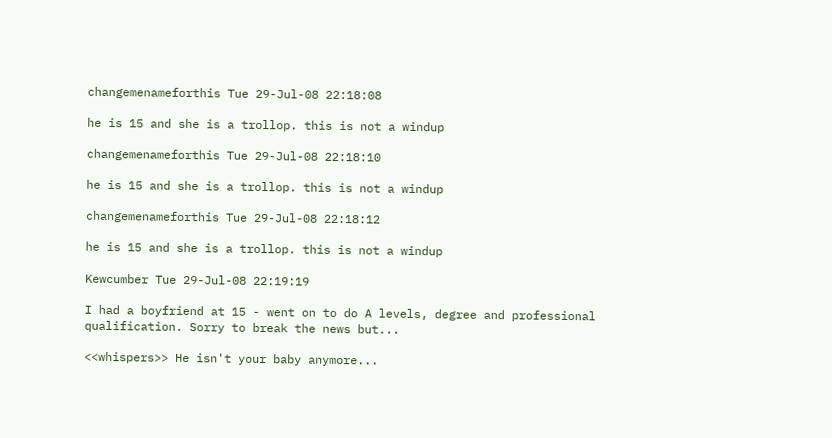changemenameforthis Tue 29-Jul-08 22:18:08

he is 15 and she is a trollop. this is not a windup

changemenameforthis Tue 29-Jul-08 22:18:10

he is 15 and she is a trollop. this is not a windup

changemenameforthis Tue 29-Jul-08 22:18:12

he is 15 and she is a trollop. this is not a windup

Kewcumber Tue 29-Jul-08 22:19:19

I had a boyfriend at 15 - went on to do A levels, degree and professional qualification. Sorry to break the news but...

<<whispers>> He isn't your baby anymore...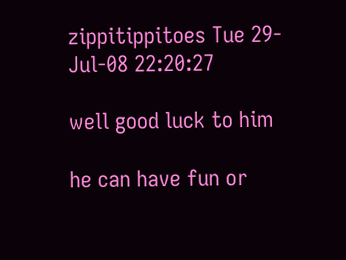zippitippitoes Tue 29-Jul-08 22:20:27

well good luck to him

he can have fun or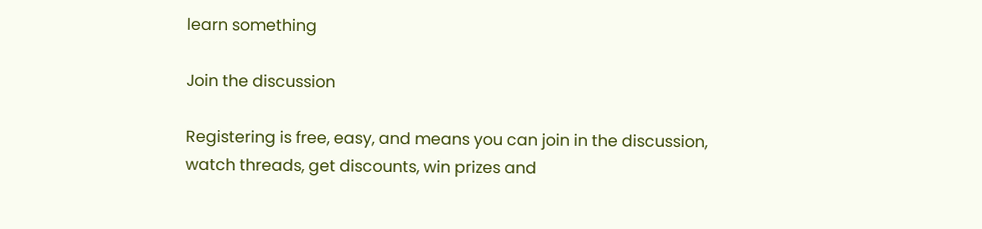learn something

Join the discussion

Registering is free, easy, and means you can join in the discussion, watch threads, get discounts, win prizes and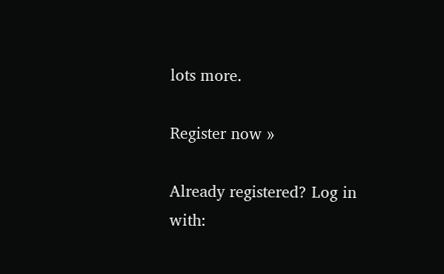lots more.

Register now »

Already registered? Log in with: